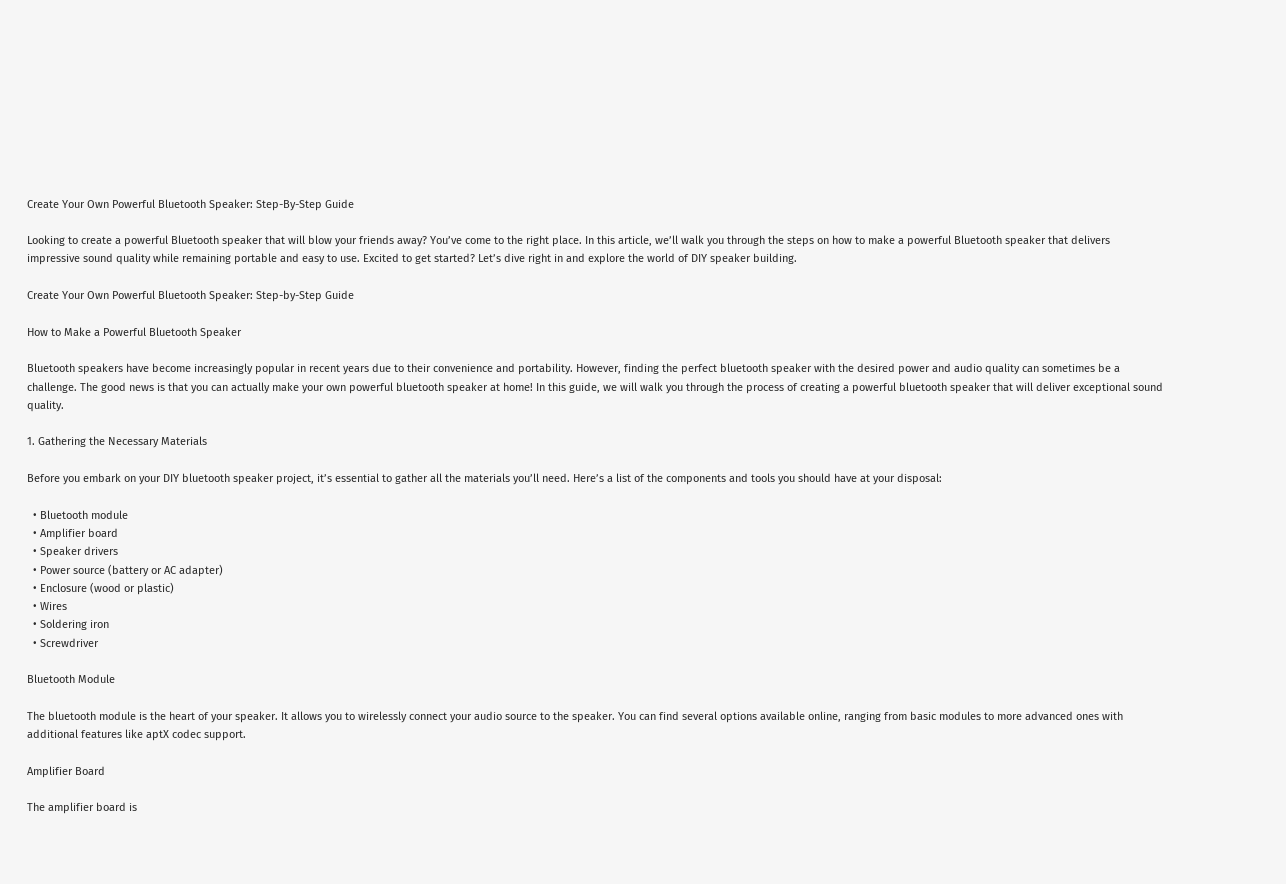Create Your Own Powerful Bluetooth Speaker: Step-By-Step Guide

Looking to create a powerful Bluetooth speaker that will blow your friends away? You’ve come to the right place. In this article, we’ll walk you through the steps on how to make a powerful Bluetooth speaker that delivers impressive sound quality while remaining portable and easy to use. Excited to get started? Let’s dive right in and explore the world of DIY speaker building.

Create Your Own Powerful Bluetooth Speaker: Step-by-Step Guide

How to Make a Powerful Bluetooth Speaker

Bluetooth speakers have become increasingly popular in recent years due to their convenience and portability. However, finding the perfect bluetooth speaker with the desired power and audio quality can sometimes be a challenge. The good news is that you can actually make your own powerful bluetooth speaker at home! In this guide, we will walk you through the process of creating a powerful bluetooth speaker that will deliver exceptional sound quality.

1. Gathering the Necessary Materials

Before you embark on your DIY bluetooth speaker project, it’s essential to gather all the materials you’ll need. Here’s a list of the components and tools you should have at your disposal:

  • Bluetooth module
  • Amplifier board
  • Speaker drivers
  • Power source (battery or AC adapter)
  • Enclosure (wood or plastic)
  • Wires
  • Soldering iron
  • Screwdriver

Bluetooth Module

The bluetooth module is the heart of your speaker. It allows you to wirelessly connect your audio source to the speaker. You can find several options available online, ranging from basic modules to more advanced ones with additional features like aptX codec support.

Amplifier Board

The amplifier board is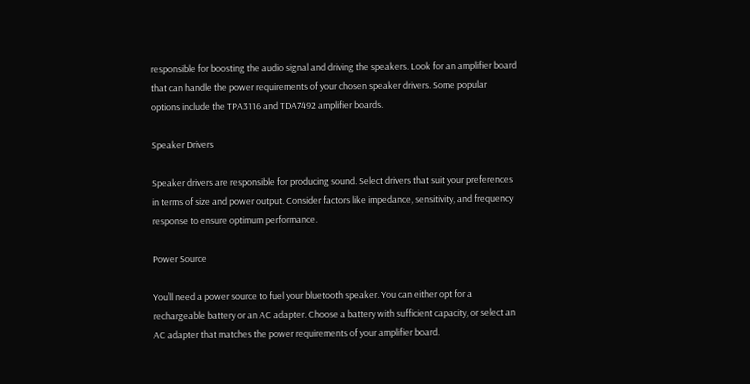responsible for boosting the audio signal and driving the speakers. Look for an amplifier board that can handle the power requirements of your chosen speaker drivers. Some popular options include the TPA3116 and TDA7492 amplifier boards.

Speaker Drivers

Speaker drivers are responsible for producing sound. Select drivers that suit your preferences in terms of size and power output. Consider factors like impedance, sensitivity, and frequency response to ensure optimum performance.

Power Source

You’ll need a power source to fuel your bluetooth speaker. You can either opt for a rechargeable battery or an AC adapter. Choose a battery with sufficient capacity, or select an AC adapter that matches the power requirements of your amplifier board.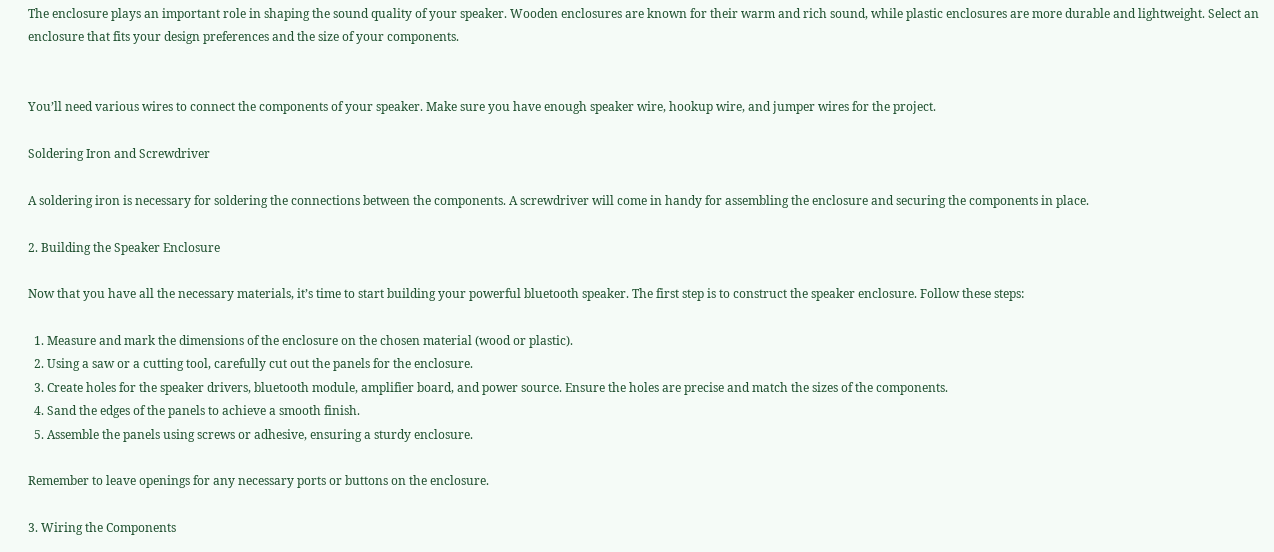The enclosure plays an important role in shaping the sound quality of your speaker. Wooden enclosures are known for their warm and rich sound, while plastic enclosures are more durable and lightweight. Select an enclosure that fits your design preferences and the size of your components.


You’ll need various wires to connect the components of your speaker. Make sure you have enough speaker wire, hookup wire, and jumper wires for the project.

Soldering Iron and Screwdriver

A soldering iron is necessary for soldering the connections between the components. A screwdriver will come in handy for assembling the enclosure and securing the components in place.

2. Building the Speaker Enclosure

Now that you have all the necessary materials, it’s time to start building your powerful bluetooth speaker. The first step is to construct the speaker enclosure. Follow these steps:

  1. Measure and mark the dimensions of the enclosure on the chosen material (wood or plastic).
  2. Using a saw or a cutting tool, carefully cut out the panels for the enclosure.
  3. Create holes for the speaker drivers, bluetooth module, amplifier board, and power source. Ensure the holes are precise and match the sizes of the components.
  4. Sand the edges of the panels to achieve a smooth finish.
  5. Assemble the panels using screws or adhesive, ensuring a sturdy enclosure.

Remember to leave openings for any necessary ports or buttons on the enclosure.

3. Wiring the Components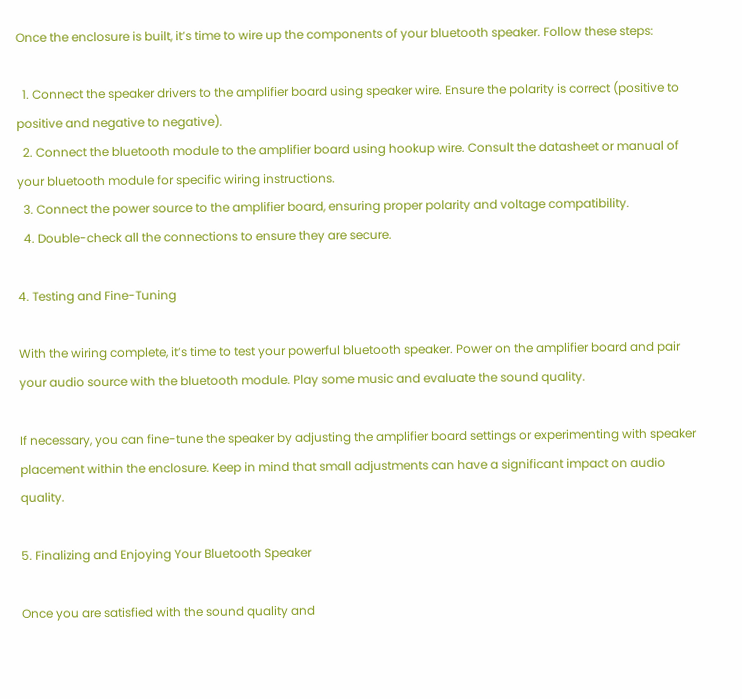Once the enclosure is built, it’s time to wire up the components of your bluetooth speaker. Follow these steps:

  1. Connect the speaker drivers to the amplifier board using speaker wire. Ensure the polarity is correct (positive to positive and negative to negative).
  2. Connect the bluetooth module to the amplifier board using hookup wire. Consult the datasheet or manual of your bluetooth module for specific wiring instructions.
  3. Connect the power source to the amplifier board, ensuring proper polarity and voltage compatibility.
  4. Double-check all the connections to ensure they are secure.

4. Testing and Fine-Tuning

With the wiring complete, it’s time to test your powerful bluetooth speaker. Power on the amplifier board and pair your audio source with the bluetooth module. Play some music and evaluate the sound quality.

If necessary, you can fine-tune the speaker by adjusting the amplifier board settings or experimenting with speaker placement within the enclosure. Keep in mind that small adjustments can have a significant impact on audio quality.

5. Finalizing and Enjoying Your Bluetooth Speaker

Once you are satisfied with the sound quality and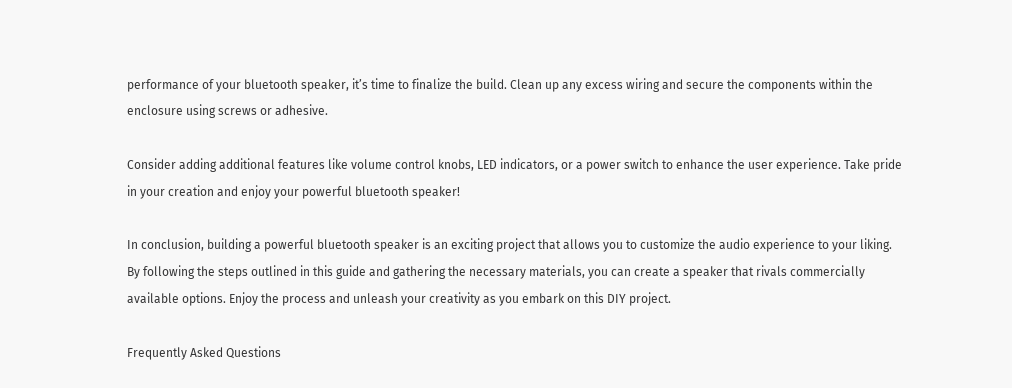performance of your bluetooth speaker, it’s time to finalize the build. Clean up any excess wiring and secure the components within the enclosure using screws or adhesive.

Consider adding additional features like volume control knobs, LED indicators, or a power switch to enhance the user experience. Take pride in your creation and enjoy your powerful bluetooth speaker!

In conclusion, building a powerful bluetooth speaker is an exciting project that allows you to customize the audio experience to your liking. By following the steps outlined in this guide and gathering the necessary materials, you can create a speaker that rivals commercially available options. Enjoy the process and unleash your creativity as you embark on this DIY project.

Frequently Asked Questions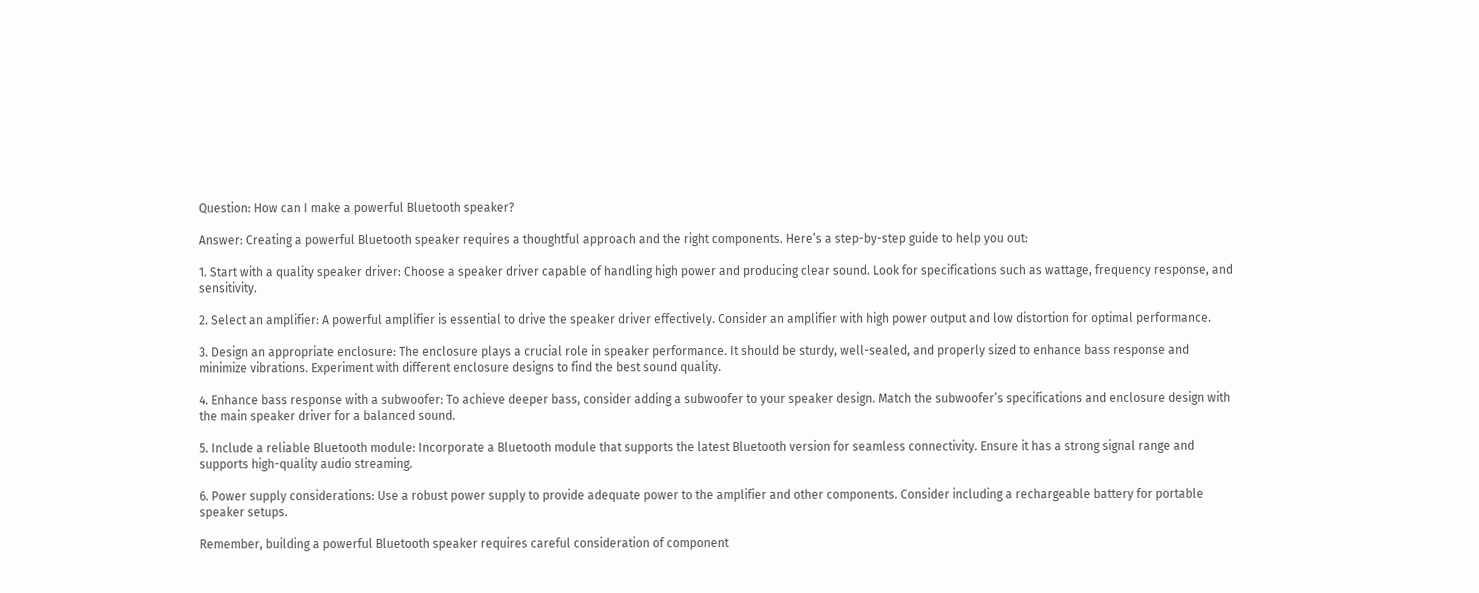Question: How can I make a powerful Bluetooth speaker?

Answer: Creating a powerful Bluetooth speaker requires a thoughtful approach and the right components. Here’s a step-by-step guide to help you out:

1. Start with a quality speaker driver: Choose a speaker driver capable of handling high power and producing clear sound. Look for specifications such as wattage, frequency response, and sensitivity.

2. Select an amplifier: A powerful amplifier is essential to drive the speaker driver effectively. Consider an amplifier with high power output and low distortion for optimal performance.

3. Design an appropriate enclosure: The enclosure plays a crucial role in speaker performance. It should be sturdy, well-sealed, and properly sized to enhance bass response and minimize vibrations. Experiment with different enclosure designs to find the best sound quality.

4. Enhance bass response with a subwoofer: To achieve deeper bass, consider adding a subwoofer to your speaker design. Match the subwoofer’s specifications and enclosure design with the main speaker driver for a balanced sound.

5. Include a reliable Bluetooth module: Incorporate a Bluetooth module that supports the latest Bluetooth version for seamless connectivity. Ensure it has a strong signal range and supports high-quality audio streaming.

6. Power supply considerations: Use a robust power supply to provide adequate power to the amplifier and other components. Consider including a rechargeable battery for portable speaker setups.

Remember, building a powerful Bluetooth speaker requires careful consideration of component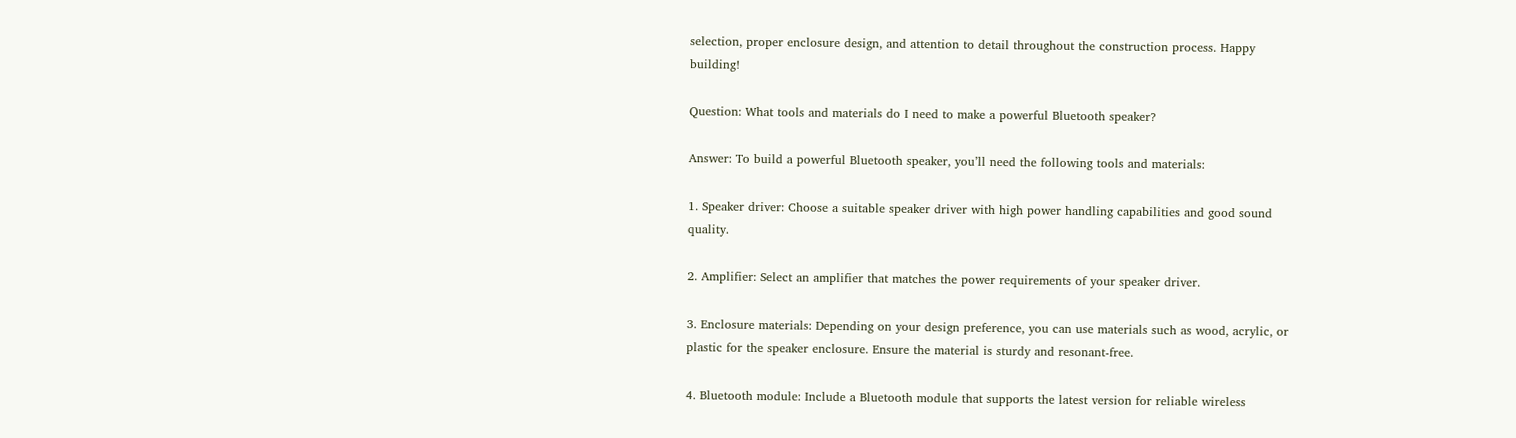selection, proper enclosure design, and attention to detail throughout the construction process. Happy building!

Question: What tools and materials do I need to make a powerful Bluetooth speaker?

Answer: To build a powerful Bluetooth speaker, you’ll need the following tools and materials:

1. Speaker driver: Choose a suitable speaker driver with high power handling capabilities and good sound quality.

2. Amplifier: Select an amplifier that matches the power requirements of your speaker driver.

3. Enclosure materials: Depending on your design preference, you can use materials such as wood, acrylic, or plastic for the speaker enclosure. Ensure the material is sturdy and resonant-free.

4. Bluetooth module: Include a Bluetooth module that supports the latest version for reliable wireless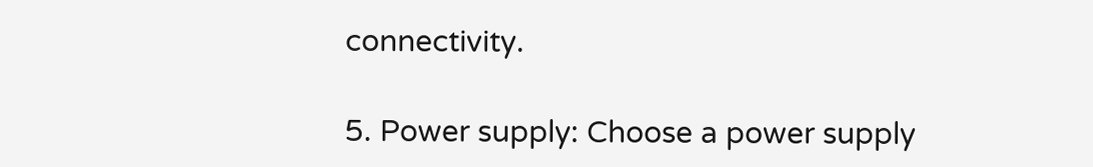connectivity.

5. Power supply: Choose a power supply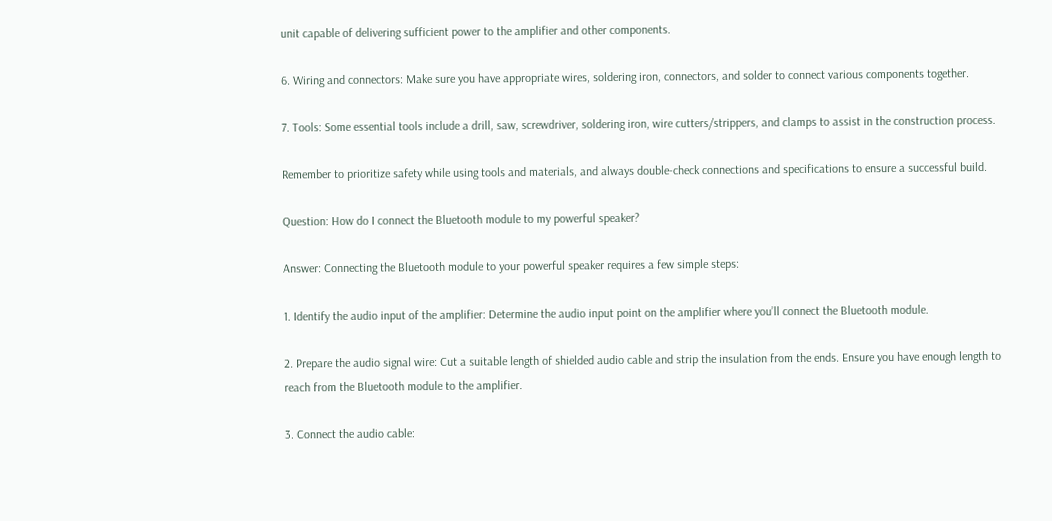unit capable of delivering sufficient power to the amplifier and other components.

6. Wiring and connectors: Make sure you have appropriate wires, soldering iron, connectors, and solder to connect various components together.

7. Tools: Some essential tools include a drill, saw, screwdriver, soldering iron, wire cutters/strippers, and clamps to assist in the construction process.

Remember to prioritize safety while using tools and materials, and always double-check connections and specifications to ensure a successful build.

Question: How do I connect the Bluetooth module to my powerful speaker?

Answer: Connecting the Bluetooth module to your powerful speaker requires a few simple steps:

1. Identify the audio input of the amplifier: Determine the audio input point on the amplifier where you’ll connect the Bluetooth module.

2. Prepare the audio signal wire: Cut a suitable length of shielded audio cable and strip the insulation from the ends. Ensure you have enough length to reach from the Bluetooth module to the amplifier.

3. Connect the audio cable: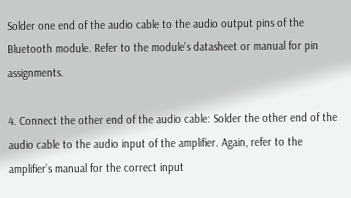Solder one end of the audio cable to the audio output pins of the Bluetooth module. Refer to the module’s datasheet or manual for pin assignments.

4. Connect the other end of the audio cable: Solder the other end of the audio cable to the audio input of the amplifier. Again, refer to the amplifier’s manual for the correct input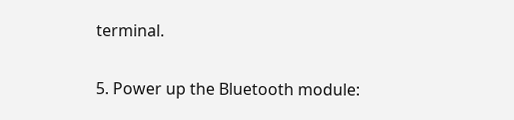terminal.

5. Power up the Bluetooth module: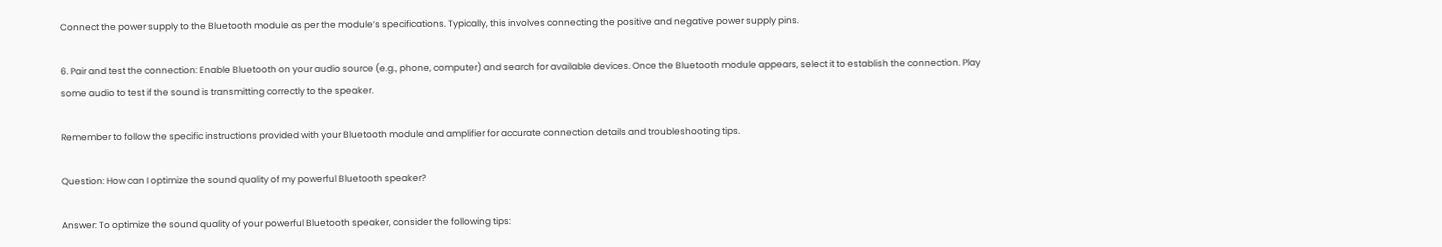Connect the power supply to the Bluetooth module as per the module’s specifications. Typically, this involves connecting the positive and negative power supply pins.

6. Pair and test the connection: Enable Bluetooth on your audio source (e.g., phone, computer) and search for available devices. Once the Bluetooth module appears, select it to establish the connection. Play some audio to test if the sound is transmitting correctly to the speaker.

Remember to follow the specific instructions provided with your Bluetooth module and amplifier for accurate connection details and troubleshooting tips.

Question: How can I optimize the sound quality of my powerful Bluetooth speaker?

Answer: To optimize the sound quality of your powerful Bluetooth speaker, consider the following tips: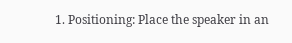1. Positioning: Place the speaker in an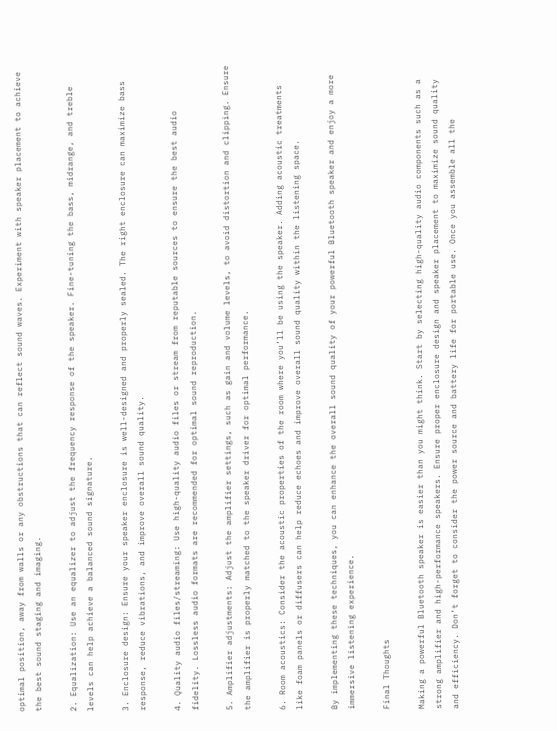optimal position, away from walls or any obstructions that can reflect sound waves. Experiment with speaker placement to achieve the best sound staging and imaging.

2. Equalization: Use an equalizer to adjust the frequency response of the speaker. Fine-tuning the bass, midrange, and treble levels can help achieve a balanced sound signature.

3. Enclosure design: Ensure your speaker enclosure is well-designed and properly sealed. The right enclosure can maximize bass response, reduce vibrations, and improve overall sound quality.

4. Quality audio files/streaming: Use high-quality audio files or stream from reputable sources to ensure the best audio fidelity. Lossless audio formats are recommended for optimal sound reproduction.

5. Amplifier adjustments: Adjust the amplifier settings, such as gain and volume levels, to avoid distortion and clipping. Ensure the amplifier is properly matched to the speaker driver for optimal performance.

6. Room acoustics: Consider the acoustic properties of the room where you’ll be using the speaker. Adding acoustic treatments like foam panels or diffusers can help reduce echoes and improve overall sound quality within the listening space.

By implementing these techniques, you can enhance the overall sound quality of your powerful Bluetooth speaker and enjoy a more immersive listening experience.

Final Thoughts

Making a powerful Bluetooth speaker is easier than you might think. Start by selecting high-quality audio components such as a strong amplifier and high-performance speakers. Ensure proper enclosure design and speaker placement to maximize sound quality and efficiency. Don’t forget to consider the power source and battery life for portable use. Once you assemble all the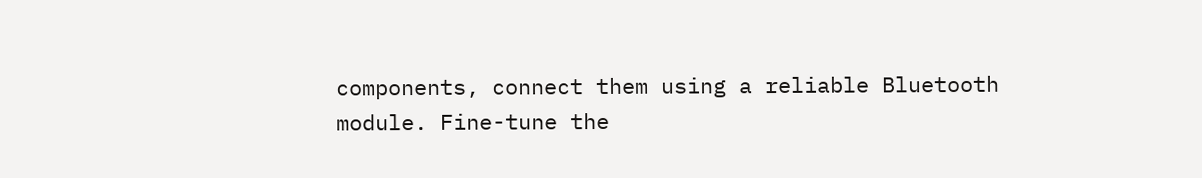components, connect them using a reliable Bluetooth module. Fine-tune the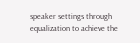speaker settings through equalization to achieve the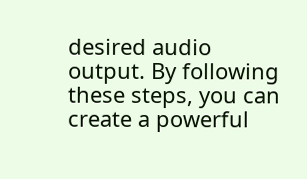desired audio output. By following these steps, you can create a powerful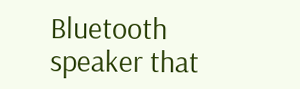Bluetooth speaker that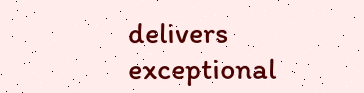delivers exceptional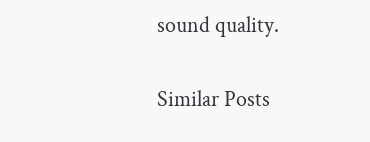sound quality.

Similar Posts